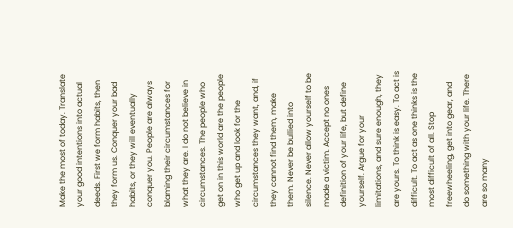Make the most of today. Translate your good intentions into actual deeds. First we form habits, then they form us. Conquer your bad habits, or they will eventually conquer you. People are always blaming their circumstances for what they are. I do not believe in circumstances. The people who get on in this world are the people who get up and look for the circumstances they want, and, if they cannot find them, make them. Never be bullied into silence. Never allow yourself to be made a victim. Accept no ones definition of your life, but define yourself. Argue for your limitations, and sure enough, they are yours. To think is easy. To act is difficult. To act as one thinks is the most difficult of all. Stop freewheeling, get into gear, and do something with your life. There are so many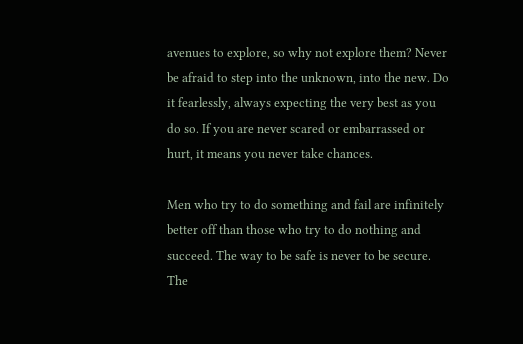avenues to explore, so why not explore them? Never be afraid to step into the unknown, into the new. Do it fearlessly, always expecting the very best as you do so. If you are never scared or embarrassed or hurt, it means you never take chances.

Men who try to do something and fail are infinitely better off than those who try to do nothing and succeed. The way to be safe is never to be secure. The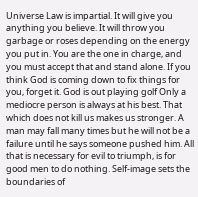Universe Law is impartial. It will give you anything you believe. It will throw you garbage or roses depending on the energy you put in. You are the one in charge, and you must accept that and stand alone. If you think God is coming down to fix things for you, forget it. God is out playing golf Only a mediocre person is always at his best. That which does not kill us makes us stronger. A man may fall many times but he will not be a failure until he says someone pushed him. All that is necessary for evil to triumph, is for good men to do nothing. Self-image sets the boundaries of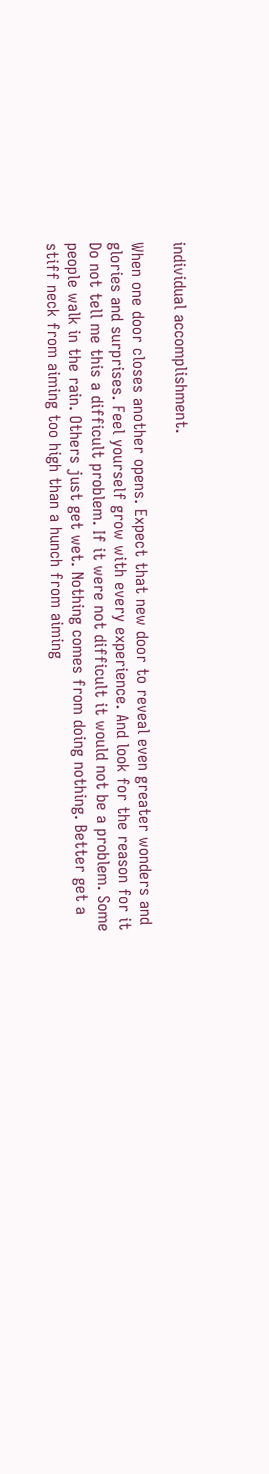individual accomplishment.

When one door closes another opens. Expect that new door to reveal even greater wonders and glories and surprises. Feel yourself grow with every experience. And look for the reason for it Do not tell me this a difficult problem. If it were not difficult it would not be a problem. Some people walk in the rain. Others just get wet. Nothing comes from doing nothing. Better get a stiff neck from aiming too high than a hunch from aiming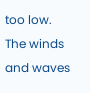too low. The winds and waves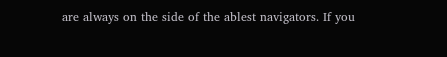are always on the side of the ablest navigators. If you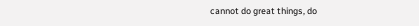cannot do great things, do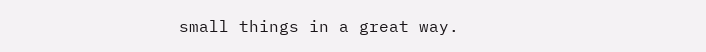small things in a great way.